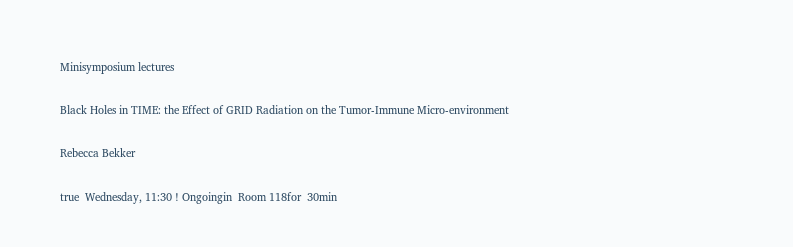Minisymposium lectures

Black Holes in TIME: the Effect of GRID Radiation on the Tumor-Immune Micro-environment

Rebecca Bekker

true  Wednesday, 11:30 ! Ongoingin  Room 118for  30min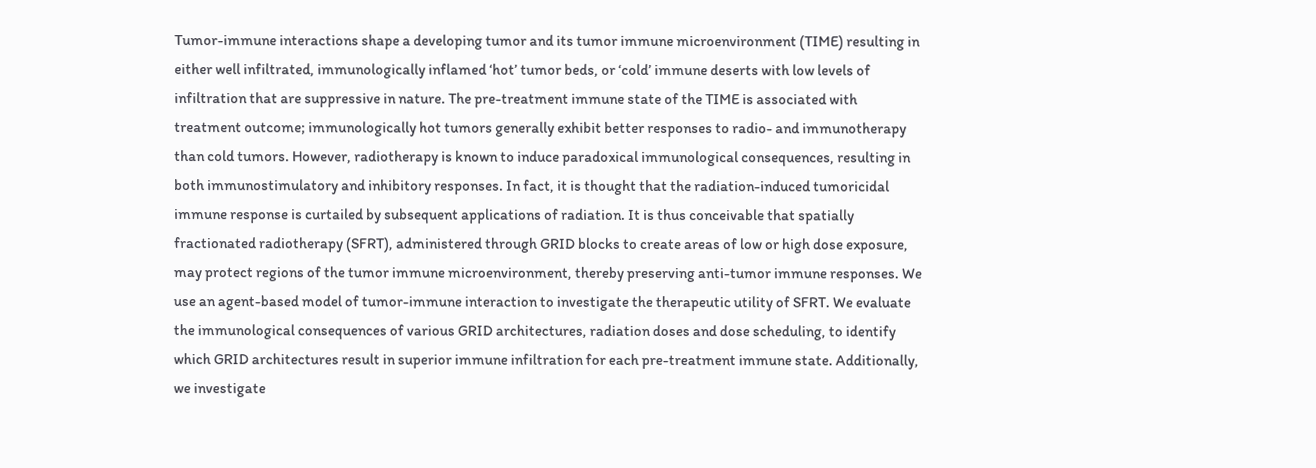Tumor-immune interactions shape a developing tumor and its tumor immune microenvironment (TIME) resulting in either well infiltrated, immunologically inflamed ‘hot’ tumor beds, or ‘cold’ immune deserts with low levels of infiltration that are suppressive in nature. The pre-treatment immune state of the TIME is associated with treatment outcome; immunologically hot tumors generally exhibit better responses to radio- and immunotherapy than cold tumors. However, radiotherapy is known to induce paradoxical immunological consequences, resulting in both immunostimulatory and inhibitory responses. In fact, it is thought that the radiation-induced tumoricidal immune response is curtailed by subsequent applications of radiation. It is thus conceivable that spatially fractionated radiotherapy (SFRT), administered through GRID blocks to create areas of low or high dose exposure, may protect regions of the tumor immune microenvironment, thereby preserving anti-tumor immune responses. We use an agent-based model of tumor-immune interaction to investigate the therapeutic utility of SFRT. We evaluate the immunological consequences of various GRID architectures, radiation doses and dose scheduling, to identify which GRID architectures result in superior immune infiltration for each pre-treatment immune state. Additionally, we investigate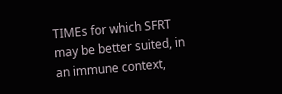TIMEs for which SFRT may be better suited, in an immune context,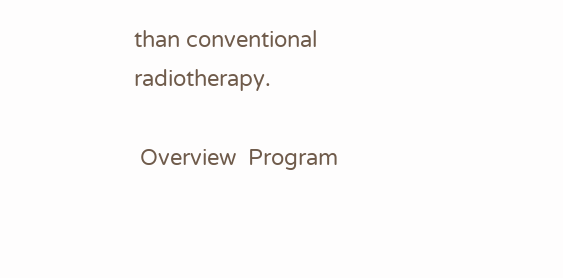than conventional radiotherapy.

 Overview  Program